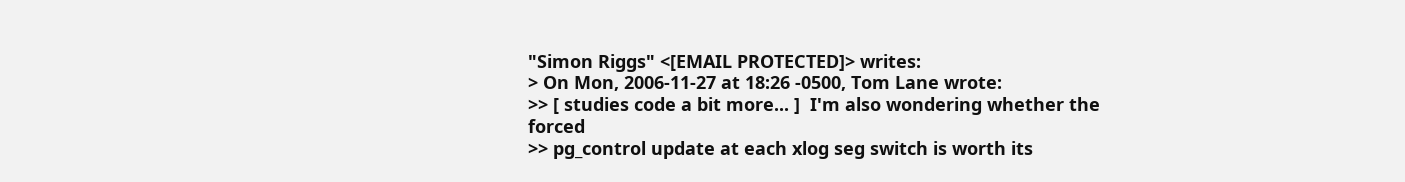"Simon Riggs" <[EMAIL PROTECTED]> writes:
> On Mon, 2006-11-27 at 18:26 -0500, Tom Lane wrote:
>> [ studies code a bit more... ]  I'm also wondering whether the forced
>> pg_control update at each xlog seg switch is worth its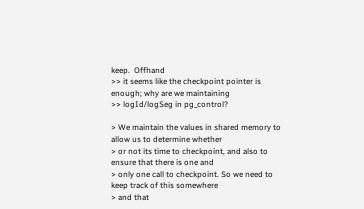keep.  Offhand
>> it seems like the checkpoint pointer is enough; why are we maintaining
>> logId/logSeg in pg_control?

> We maintain the values in shared memory to allow us to determine whether
> or not its time to checkpoint, and also to ensure that there is one and
> only one call to checkpoint. So we need to keep track of this somewhere
> and that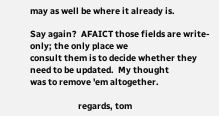may as well be where it already is.

Say again?  AFAICT those fields are write-only; the only place we
consult them is to decide whether they need to be updated.  My thought
was to remove 'em altogether.

                        regards, tom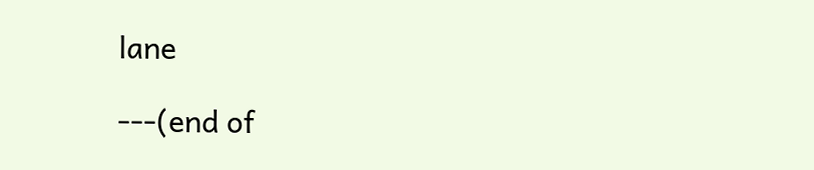lane

---(end of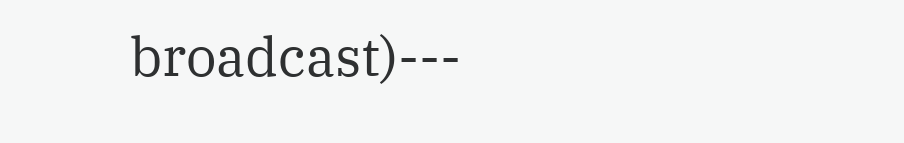broadcast)---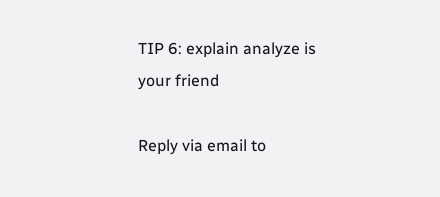TIP 6: explain analyze is your friend

Reply via email to